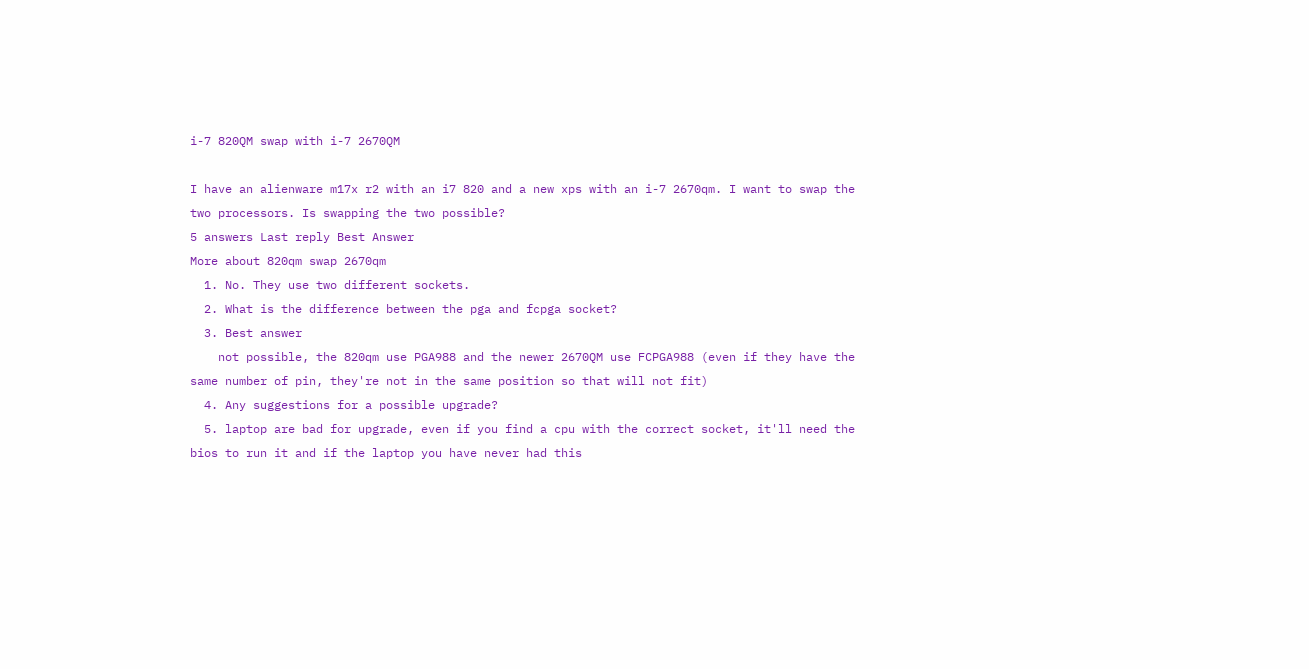i-7 820QM swap with i-7 2670QM

I have an alienware m17x r2 with an i7 820 and a new xps with an i-7 2670qm. I want to swap the two processors. Is swapping the two possible?
5 answers Last reply Best Answer
More about 820qm swap 2670qm
  1. No. They use two different sockets.
  2. What is the difference between the pga and fcpga socket?
  3. Best answer
    not possible, the 820qm use PGA988 and the newer 2670QM use FCPGA988 (even if they have the same number of pin, they're not in the same position so that will not fit)
  4. Any suggestions for a possible upgrade?
  5. laptop are bad for upgrade, even if you find a cpu with the correct socket, it'll need the bios to run it and if the laptop you have never had this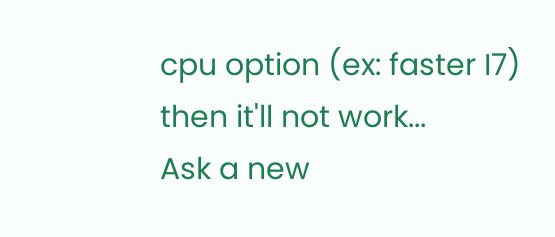cpu option (ex: faster I7) then it'll not work...
Ask a new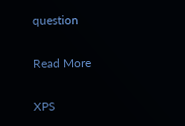question

Read More

XPS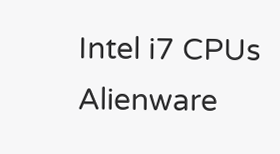Intel i7 CPUs Alienware